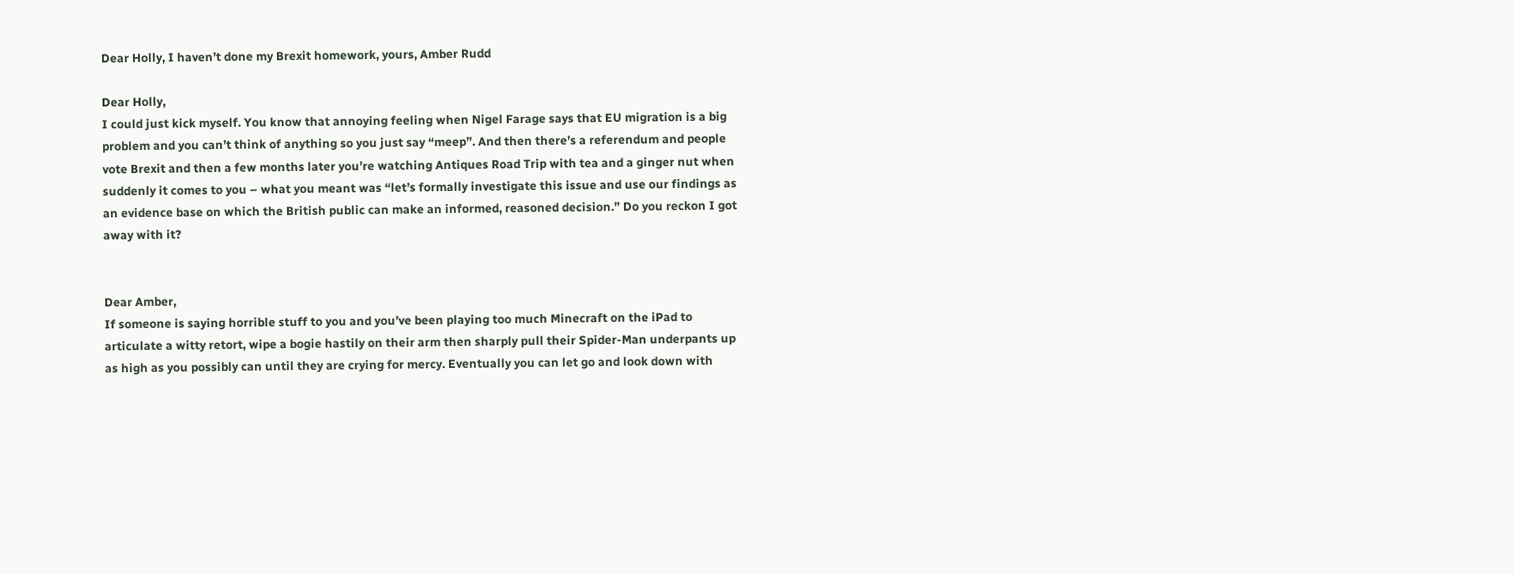Dear Holly, I haven’t done my Brexit homework, yours, Amber Rudd

Dear Holly,
I could just kick myself. You know that annoying feeling when Nigel Farage says that EU migration is a big problem and you can’t think of anything so you just say “meep”. And then there’s a referendum and people vote Brexit and then a few months later you’re watching Antiques Road Trip with tea and a ginger nut when suddenly it comes to you – what you meant was “let’s formally investigate this issue and use our findings as an evidence base on which the British public can make an informed, reasoned decision.” Do you reckon I got away with it?


Dear Amber,
If someone is saying horrible stuff to you and you’ve been playing too much Minecraft on the iPad to articulate a witty retort, wipe a bogie hastily on their arm then sharply pull their Spider-Man underpants up as high as you possibly can until they are crying for mercy. Eventually you can let go and look down with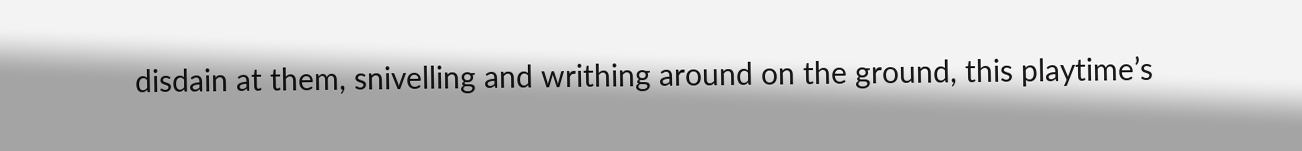disdain at them, snivelling and writhing around on the ground, this playtime’s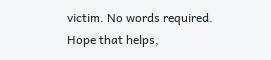victim. No words required.
Hope that helps,